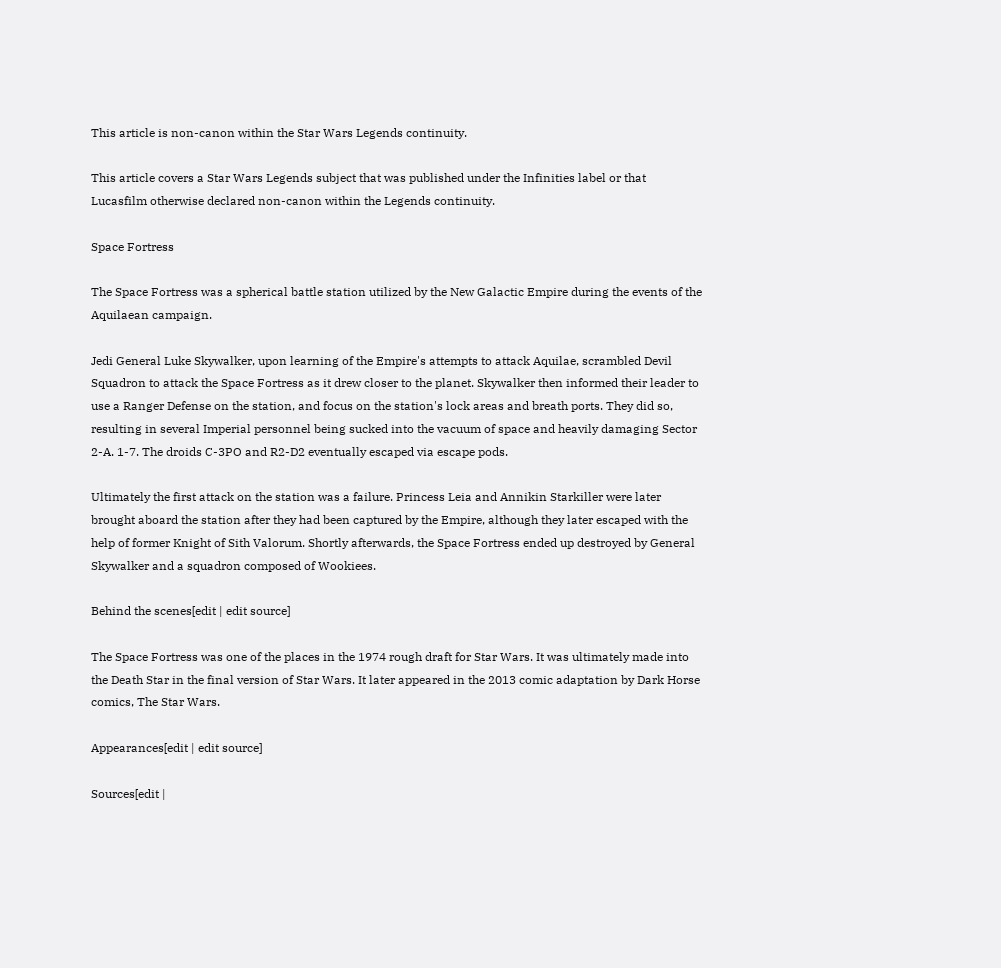This article is non-canon within the Star Wars Legends continuity.

This article covers a Star Wars Legends subject that was published under the Infinities label or that Lucasfilm otherwise declared non-canon within the Legends continuity.

Space Fortress

The Space Fortress was a spherical battle station utilized by the New Galactic Empire during the events of the Aquilaean campaign.

Jedi General Luke Skywalker, upon learning of the Empire's attempts to attack Aquilae, scrambled Devil Squadron to attack the Space Fortress as it drew closer to the planet. Skywalker then informed their leader to use a Ranger Defense on the station, and focus on the station's lock areas and breath ports. They did so, resulting in several Imperial personnel being sucked into the vacuum of space and heavily damaging Sector 2-A. 1-7. The droids C-3PO and R2-D2 eventually escaped via escape pods.

Ultimately the first attack on the station was a failure. Princess Leia and Annikin Starkiller were later brought aboard the station after they had been captured by the Empire, although they later escaped with the help of former Knight of Sith Valorum. Shortly afterwards, the Space Fortress ended up destroyed by General Skywalker and a squadron composed of Wookiees.

Behind the scenes[edit | edit source]

The Space Fortress was one of the places in the 1974 rough draft for Star Wars. It was ultimately made into the Death Star in the final version of Star Wars. It later appeared in the 2013 comic adaptation by Dark Horse comics, The Star Wars.

Appearances[edit | edit source]

Sources[edit |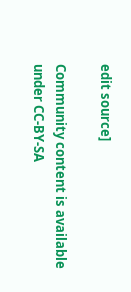edit source]

Community content is available under CC-BY-SA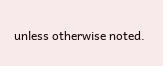unless otherwise noted.